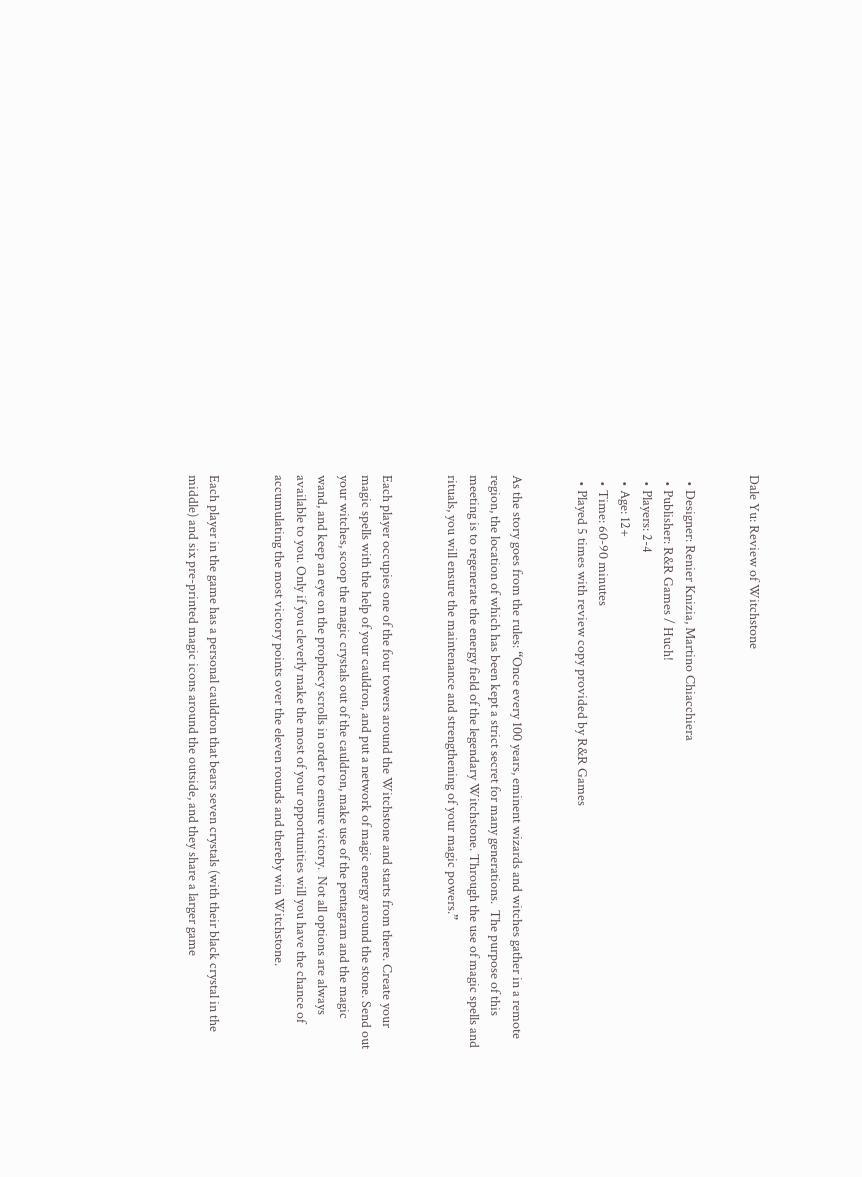Dale Yu: Review of Witchstone


  • Designer: Renier Knizia, Martino Chiacchiera
  • Publisher: R&R Games / Huch!
  • Players: 2-4
  • Age: 12+
  • Time: 60-90 minutes
  • Played 5 times with review copy provided by R&R Games


As the story goes from the rules: “Once every 100 years, eminent wizards and witches gather in a remote region, the location of which has been kept a strict secret for many generations.  The purpose of this meeting is to regenerate the energy field of the legendary Witchstone. Through the use of magic spells and rituals, you will ensure the maintenance and strengthening of your magic powers.”


Each player occupies one of the four towers around the Witchstone and starts from there. Create your magic spells with the help of your cauldron, and put a network of magic energy around the stone. Send out your witches, scoop the magic crystals out of the cauldron, make use of the pentagram and the magic wand, and keep an eye on the prophecy scrolls in order to ensure victory.  Not all options are always available to you. Only if you cleverly make the most of your opportunities will you have the chance of accumulating the most victory points over the eleven rounds and thereby win Witchstone.


Each player in the game has a personal cauldron that bears seven crystals (with their black crystal in the middle) and six pre-printed magic icons around the outside, and they share a larger game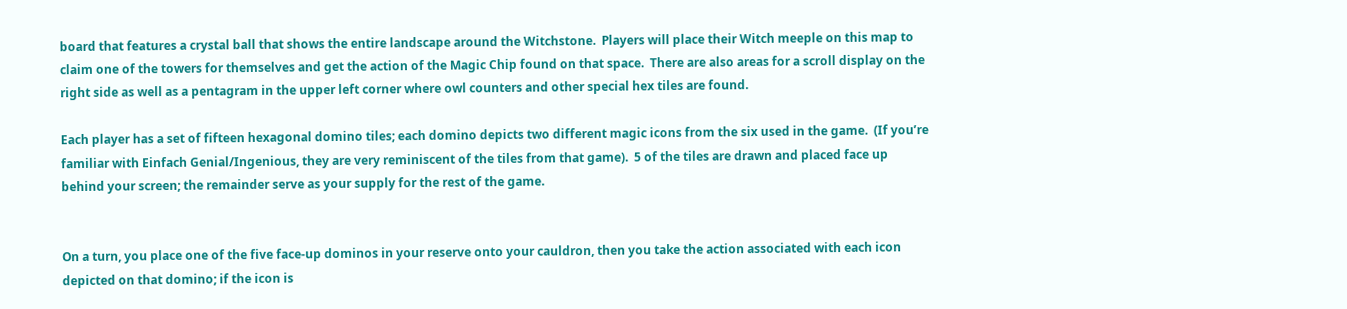board that features a crystal ball that shows the entire landscape around the Witchstone.  Players will place their Witch meeple on this map to claim one of the towers for themselves and get the action of the Magic Chip found on that space.  There are also areas for a scroll display on the right side as well as a pentagram in the upper left corner where owl counters and other special hex tiles are found.

Each player has a set of fifteen hexagonal domino tiles; each domino depicts two different magic icons from the six used in the game.  (If you’re familiar with Einfach Genial/Ingenious, they are very reminiscent of the tiles from that game).  5 of the tiles are drawn and placed face up behind your screen; the remainder serve as your supply for the rest of the game.


On a turn, you place one of the five face-up dominos in your reserve onto your cauldron, then you take the action associated with each icon depicted on that domino; if the icon is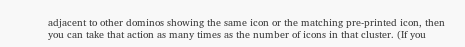adjacent to other dominos showing the same icon or the matching pre-printed icon, then you can take that action as many times as the number of icons in that cluster. (If you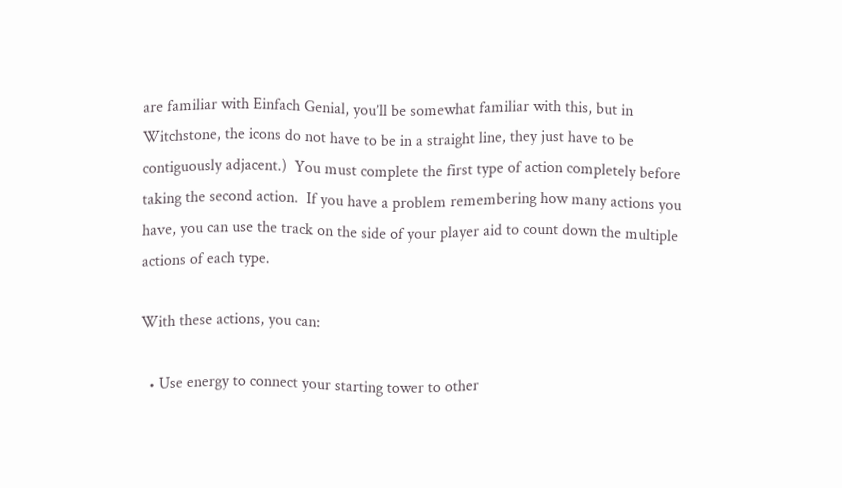are familiar with Einfach Genial, you’ll be somewhat familiar with this, but in Witchstone, the icons do not have to be in a straight line, they just have to be contiguously adjacent.)  You must complete the first type of action completely before taking the second action.  If you have a problem remembering how many actions you have, you can use the track on the side of your player aid to count down the multiple actions of each type.

With these actions, you can:

  • Use energy to connect your starting tower to other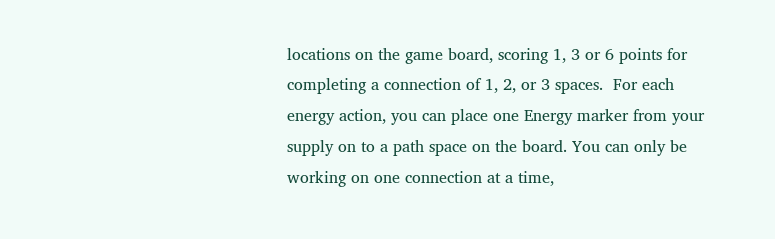locations on the game board, scoring 1, 3 or 6 points for completing a connection of 1, 2, or 3 spaces.  For each energy action, you can place one Energy marker from your supply on to a path space on the board. You can only be working on one connection at a time,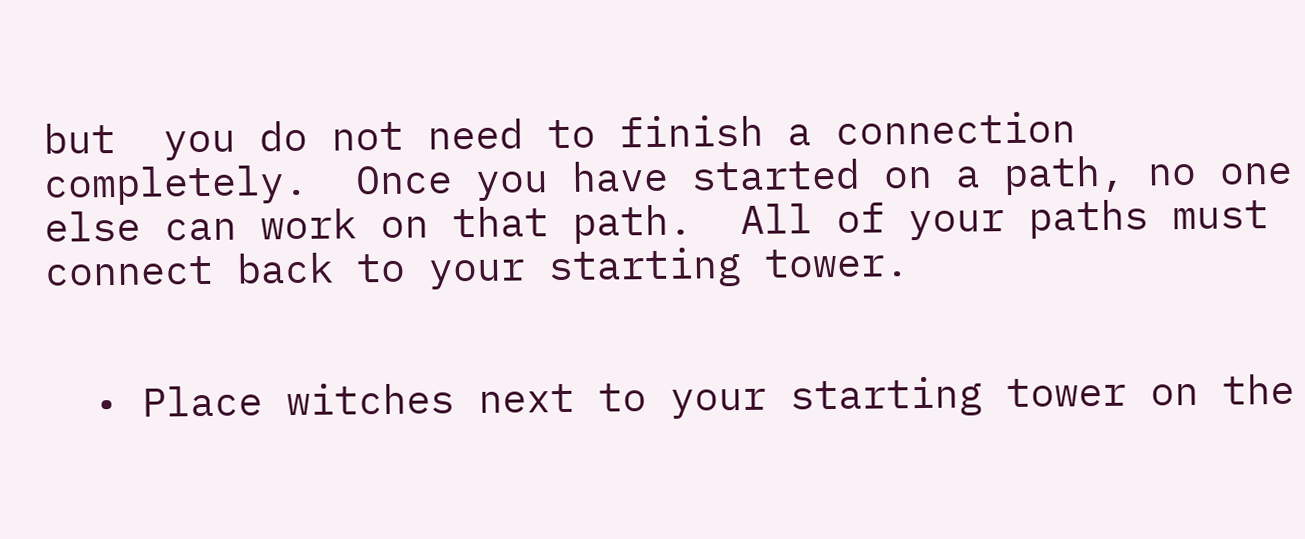but  you do not need to finish a connection completely.  Once you have started on a path, no one else can work on that path.  All of your paths must connect back to your starting tower.


  • Place witches next to your starting tower on the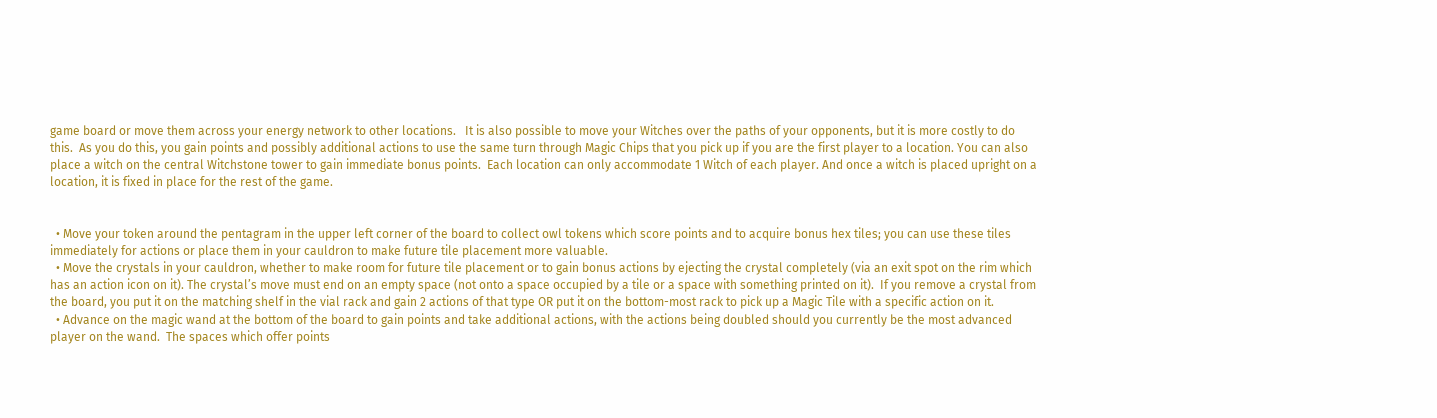game board or move them across your energy network to other locations.   It is also possible to move your Witches over the paths of your opponents, but it is more costly to do this.  As you do this, you gain points and possibly additional actions to use the same turn through Magic Chips that you pick up if you are the first player to a location. You can also place a witch on the central Witchstone tower to gain immediate bonus points.  Each location can only accommodate 1 Witch of each player. And once a witch is placed upright on a location, it is fixed in place for the rest of the game.


  • Move your token around the pentagram in the upper left corner of the board to collect owl tokens which score points and to acquire bonus hex tiles; you can use these tiles immediately for actions or place them in your cauldron to make future tile placement more valuable.
  • Move the crystals in your cauldron, whether to make room for future tile placement or to gain bonus actions by ejecting the crystal completely (via an exit spot on the rim which has an action icon on it). The crystal’s move must end on an empty space (not onto a space occupied by a tile or a space with something printed on it).  If you remove a crystal from the board, you put it on the matching shelf in the vial rack and gain 2 actions of that type OR put it on the bottom-most rack to pick up a Magic Tile with a specific action on it.
  • Advance on the magic wand at the bottom of the board to gain points and take additional actions, with the actions being doubled should you currently be the most advanced player on the wand.  The spaces which offer points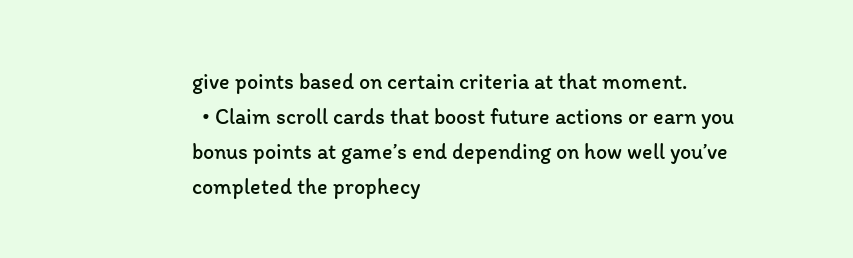give points based on certain criteria at that moment.
  • Claim scroll cards that boost future actions or earn you bonus points at game’s end depending on how well you’ve completed the prophecy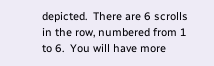depicted.  There are 6 scrolls in the row, numbered from 1 to 6.  You will have more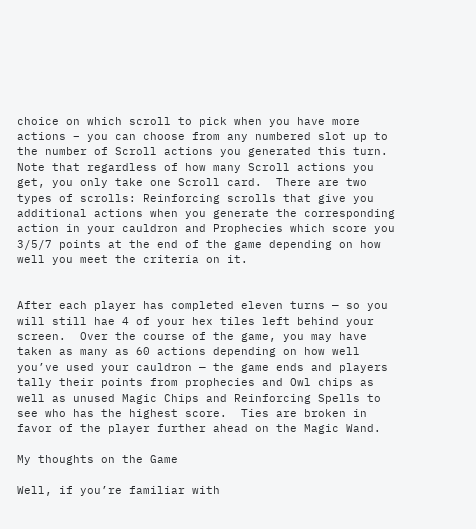choice on which scroll to pick when you have more actions – you can choose from any numbered slot up to the number of Scroll actions you generated this turn.  Note that regardless of how many Scroll actions you get, you only take one Scroll card.  There are two types of scrolls: Reinforcing scrolls that give you additional actions when you generate the corresponding action in your cauldron and Prophecies which score you 3/5/7 points at the end of the game depending on how well you meet the criteria on it.


After each player has completed eleven turns — so you will still hae 4 of your hex tiles left behind your screen.  Over the course of the game, you may have taken as many as 60 actions depending on how well you’ve used your cauldron — the game ends and players tally their points from prophecies and Owl chips as well as unused Magic Chips and Reinforcing Spells to see who has the highest score.  Ties are broken in favor of the player further ahead on the Magic Wand.

My thoughts on the Game

Well, if you’re familiar with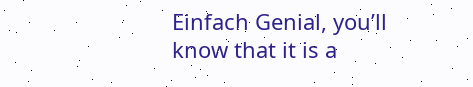Einfach Genial, you’ll know that it is a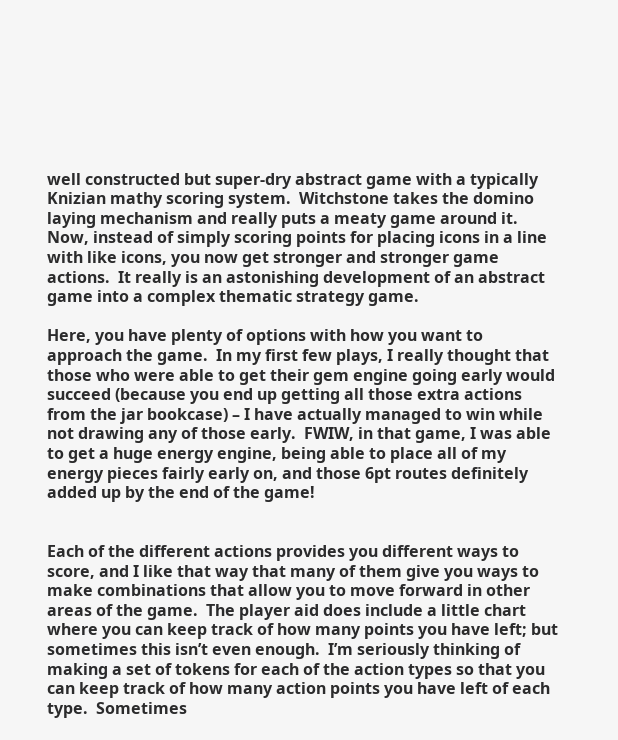well constructed but super-dry abstract game with a typically Knizian mathy scoring system.  Witchstone takes the domino laying mechanism and really puts a meaty game around it.  Now, instead of simply scoring points for placing icons in a line with like icons, you now get stronger and stronger game actions.  It really is an astonishing development of an abstract game into a complex thematic strategy game.

Here, you have plenty of options with how you want to approach the game.  In my first few plays, I really thought that those who were able to get their gem engine going early would succeed (because you end up getting all those extra actions from the jar bookcase) – I have actually managed to win while not drawing any of those early.  FWIW, in that game, I was able to get a huge energy engine, being able to place all of my energy pieces fairly early on, and those 6pt routes definitely added up by the end of the game!


Each of the different actions provides you different ways to score, and I like that way that many of them give you ways to make combinations that allow you to move forward in other areas of the game.  The player aid does include a little chart where you can keep track of how many points you have left; but sometimes this isn’t even enough.  I’m seriously thinking of making a set of tokens for each of the action types so that you can keep track of how many action points you have left of each type.  Sometimes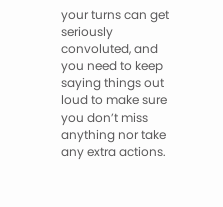your turns can get seriously convoluted, and you need to keep saying things out loud to make sure you don’t miss anything nor take any extra actions.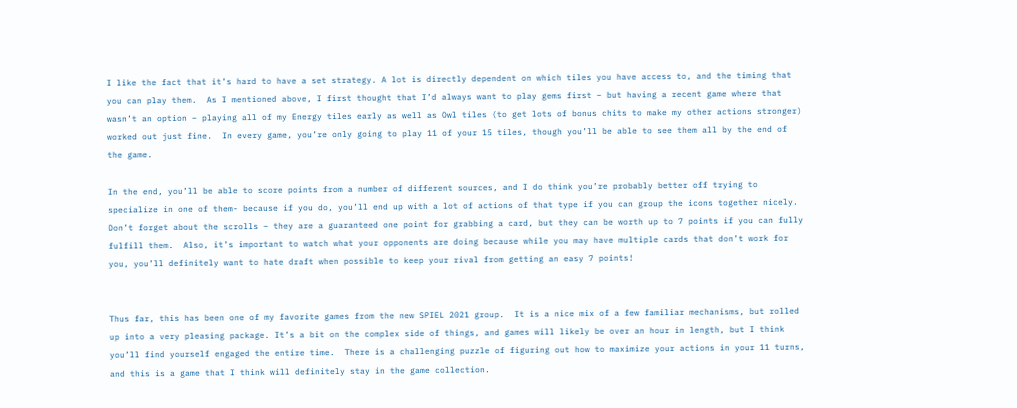I like the fact that it’s hard to have a set strategy. A lot is directly dependent on which tiles you have access to, and the timing that you can play them.  As I mentioned above, I first thought that I’d always want to play gems first – but having a recent game where that wasn’t an option – playing all of my Energy tiles early as well as Owl tiles (to get lots of bonus chits to make my other actions stronger) worked out just fine.  In every game, you’re only going to play 11 of your 15 tiles, though you’ll be able to see them all by the end of the game.

In the end, you’ll be able to score points from a number of different sources, and I do think you’re probably better off trying to specialize in one of them- because if you do, you’ll end up with a lot of actions of that type if you can group the icons together nicely.  Don’t forget about the scrolls – they are a guaranteed one point for grabbing a card, but they can be worth up to 7 points if you can fully fulfill them.  Also, it’s important to watch what your opponents are doing because while you may have multiple cards that don’t work for you, you’ll definitely want to hate draft when possible to keep your rival from getting an easy 7 points!


Thus far, this has been one of my favorite games from the new SPIEL 2021 group.  It is a nice mix of a few familiar mechanisms, but rolled up into a very pleasing package. It’s a bit on the complex side of things, and games will likely be over an hour in length, but I think you’ll find yourself engaged the entire time.  There is a challenging puzzle of figuring out how to maximize your actions in your 11 turns, and this is a game that I think will definitely stay in the game collection.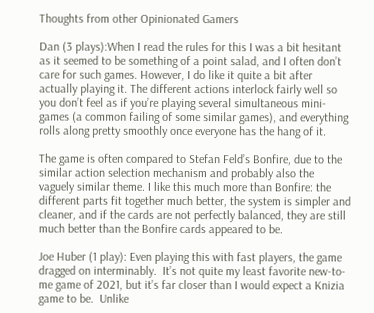Thoughts from other Opinionated Gamers

Dan (3 plays):When I read the rules for this I was a bit hesitant as it seemed to be something of a point salad, and I often don’t care for such games. However, I do like it quite a bit after actually playing it. The different actions interlock fairly well so you don’t feel as if you’re playing several simultaneous mini-games (a common failing of some similar games), and everything rolls along pretty smoothly once everyone has the hang of it.

The game is often compared to Stefan Feld’s Bonfire, due to the similar action selection mechanism and probably also the vaguely similar theme. I like this much more than Bonfire: the different parts fit together much better, the system is simpler and cleaner, and if the cards are not perfectly balanced, they are still much better than the Bonfire cards appeared to be.

Joe Huber (1 play): Even playing this with fast players, the game dragged on interminably.  It’s not quite my least favorite new-to-me game of 2021, but it’s far closer than I would expect a Knizia game to be.  Unlike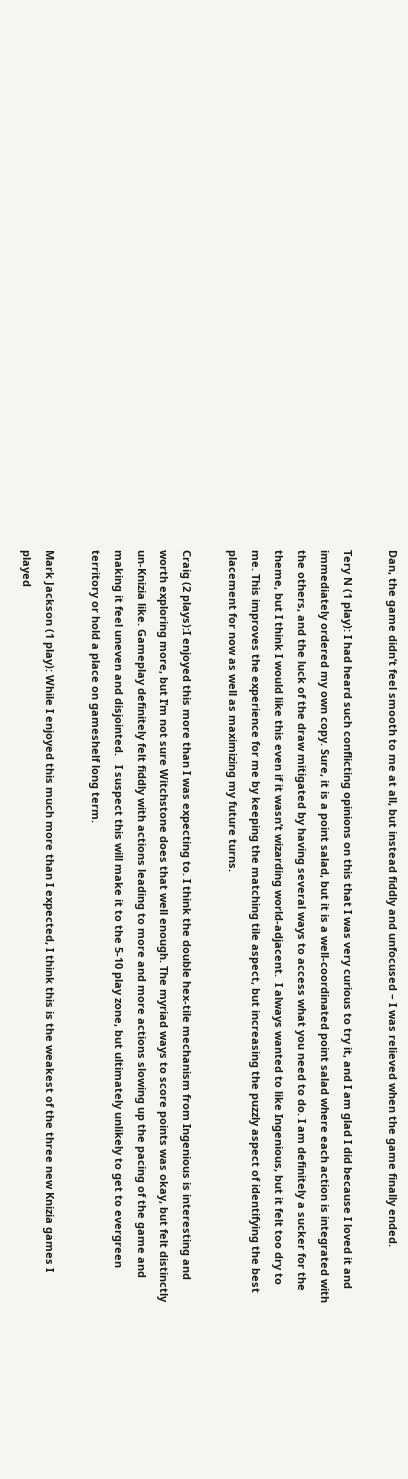Dan, the game didn’t feel smooth to me at all, but instead fiddly and unfocused – I was relieved when the game finally ended.

Tery N (1 play): I had heard such conflicting opinions on this that I was very curious to try it, and I am glad I did because I loved it and immediately ordered my own copy. Sure, it is a point salad, but it is a well-coordinated point salad where each action is integrated with the others, and the luck of the draw mitigated by having several ways to access what you need to do. I am definitely a sucker for the theme, but I think I would like this even if it wasn’t wizarding world-adjacent.  I always wanted to like Ingenious, but it felt too dry to me. This improves the experience for me by keeping the matching tile aspect, but increasing the puzzly aspect of identifying the best placement for now as well as maximizing my future turns.

Craig (2 plays):I enjoyed this more than I was expecting to. I think the double hex-tile mechanism from Ingenious is interesting and worth exploring more, but I’m not sure Witchstone does that well enough. The myriad ways to score points was okay, but felt distinctly un-Knizia like. Gameplay definitely felt fiddly with actions leading to more and more actions slowing up the pacing of the game and making it feel uneven and disjointed.   I suspect this will make it to the 5-10 play zone, but ultimately unlikely to get to evergreen territory or hold a place on gameshelf long term.

Mark Jackson (1 play): While I enjoyed this much more than I expected, I think this is the weakest of the three new Knizia games I played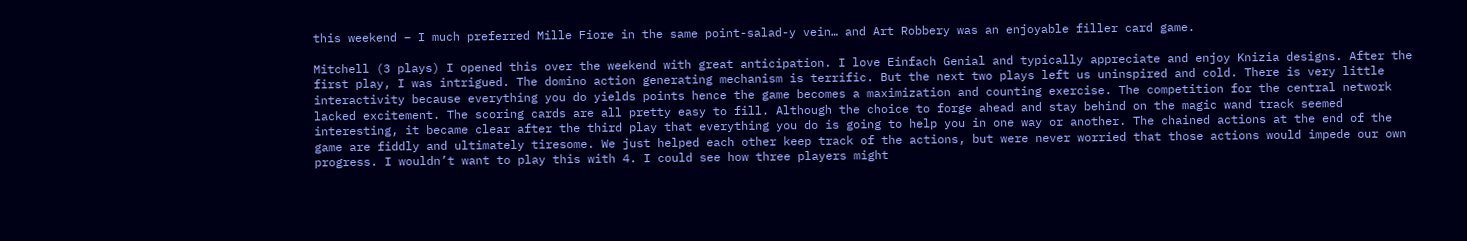this weekend – I much preferred Mille Fiore in the same point-salad-y vein… and Art Robbery was an enjoyable filler card game.

Mitchell (3 plays) I opened this over the weekend with great anticipation. I love Einfach Genial and typically appreciate and enjoy Knizia designs. After the first play, I was intrigued. The domino action generating mechanism is terrific. But the next two plays left us uninspired and cold. There is very little interactivity because everything you do yields points hence the game becomes a maximization and counting exercise. The competition for the central network lacked excitement. The scoring cards are all pretty easy to fill. Although the choice to forge ahead and stay behind on the magic wand track seemed interesting, it became clear after the third play that everything you do is going to help you in one way or another. The chained actions at the end of the game are fiddly and ultimately tiresome. We just helped each other keep track of the actions, but were never worried that those actions would impede our own progress. I wouldn’t want to play this with 4. I could see how three players might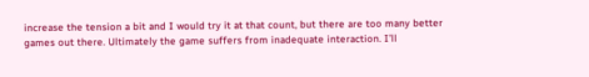increase the tension a bit and I would try it at that count, but there are too many better games out there. Ultimately the game suffers from inadequate interaction. I’ll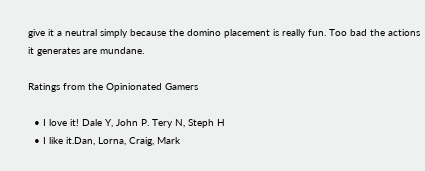give it a neutral simply because the domino placement is really fun. Too bad the actions it generates are mundane.

Ratings from the Opinionated Gamers

  • I love it! Dale Y, John P. Tery N, Steph H
  • I like it.Dan, Lorna, Craig, Mark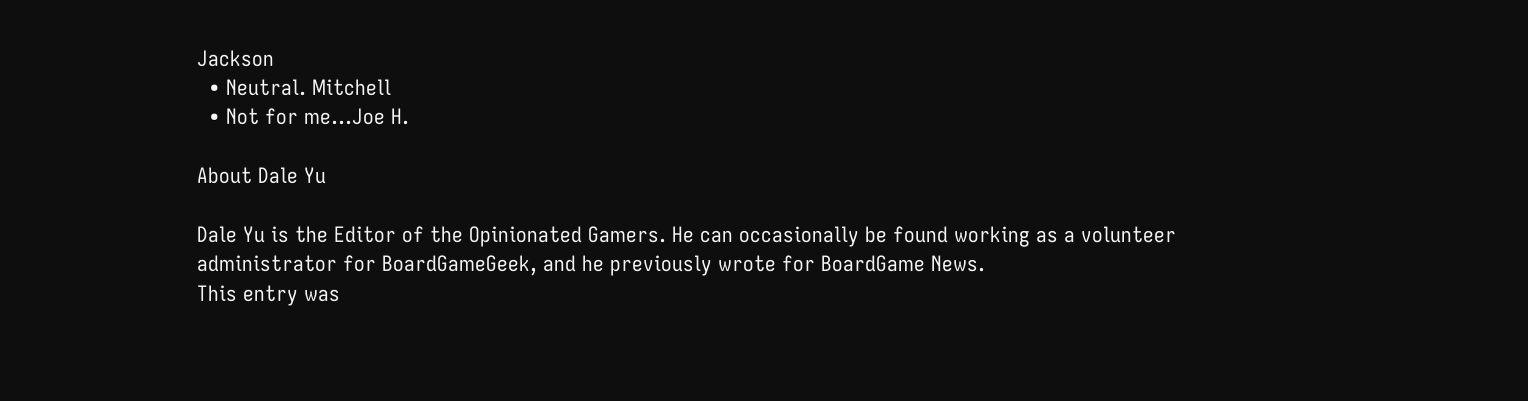Jackson
  • Neutral. Mitchell
  • Not for me…Joe H.

About Dale Yu

Dale Yu is the Editor of the Opinionated Gamers. He can occasionally be found working as a volunteer administrator for BoardGameGeek, and he previously wrote for BoardGame News.
This entry was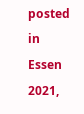posted in Essen 2021,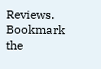Reviews. Bookmark the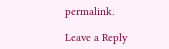permalink.

Leave a Reply